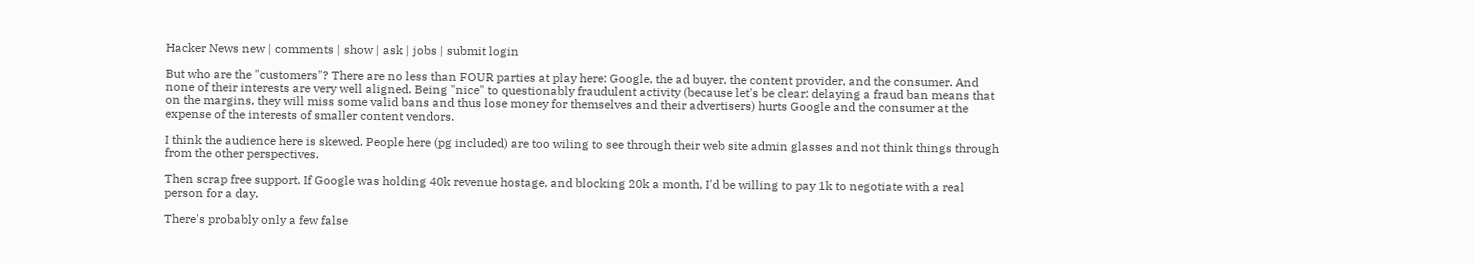Hacker News new | comments | show | ask | jobs | submit login

But who are the "customers"? There are no less than FOUR parties at play here: Google, the ad buyer, the content provider, and the consumer. And none of their interests are very well aligned. Being "nice" to questionably fraudulent activity (because let's be clear: delaying a fraud ban means that on the margins, they will miss some valid bans and thus lose money for themselves and their advertisers) hurts Google and the consumer at the expense of the interests of smaller content vendors.

I think the audience here is skewed. People here (pg included) are too wiling to see through their web site admin glasses and not think things through from the other perspectives.

Then scrap free support. If Google was holding 40k revenue hostage, and blocking 20k a month, I'd be willing to pay 1k to negotiate with a real person for a day.

There's probably only a few false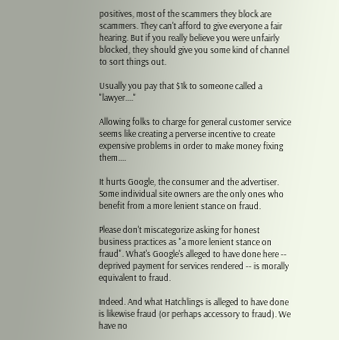positives, most of the scammers they block are scammers. They can't afford to give everyone a fair hearing. But if you really believe you were unfairly blocked, they should give you some kind of channel to sort things out.

Usually you pay that $1k to someone called a "lawyer...."

Allowing folks to charge for general customer service seems like creating a perverse incentive to create expensive problems in order to make money fixing them....

It hurts Google, the consumer and the advertiser. Some individual site owners are the only ones who benefit from a more lenient stance on fraud.

Please don't miscategorize asking for honest business practices as "a more lenient stance on fraud". What's Google's alleged to have done here -- deprived payment for services rendered -- is morally equivalent to fraud.

Indeed. And what Hatchlings is alleged to have done is likewise fraud (or perhaps accessory to fraud). We have no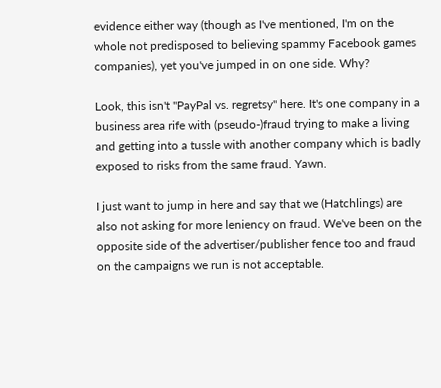evidence either way (though as I've mentioned, I'm on the whole not predisposed to believing spammy Facebook games companies), yet you've jumped in on one side. Why?

Look, this isn't "PayPal vs. regretsy" here. It's one company in a business area rife with (pseudo-)fraud trying to make a living and getting into a tussle with another company which is badly exposed to risks from the same fraud. Yawn.

I just want to jump in here and say that we (Hatchlings) are also not asking for more leniency on fraud. We've been on the opposite side of the advertiser/publisher fence too and fraud on the campaigns we run is not acceptable.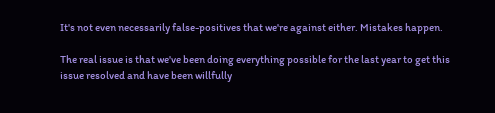It's not even necessarily false-positives that we're against either. Mistakes happen.

The real issue is that we've been doing everything possible for the last year to get this issue resolved and have been willfully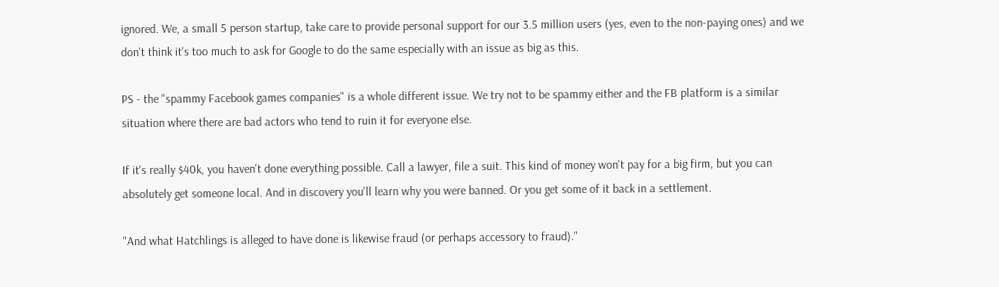ignored. We, a small 5 person startup, take care to provide personal support for our 3.5 million users (yes, even to the non-paying ones) and we don't think it's too much to ask for Google to do the same especially with an issue as big as this.

PS - the "spammy Facebook games companies" is a whole different issue. We try not to be spammy either and the FB platform is a similar situation where there are bad actors who tend to ruin it for everyone else.

If it's really $40k, you haven't done everything possible. Call a lawyer, file a suit. This kind of money won't pay for a big firm, but you can absolutely get someone local. And in discovery you'll learn why you were banned. Or you get some of it back in a settlement.

"And what Hatchlings is alleged to have done is likewise fraud (or perhaps accessory to fraud)."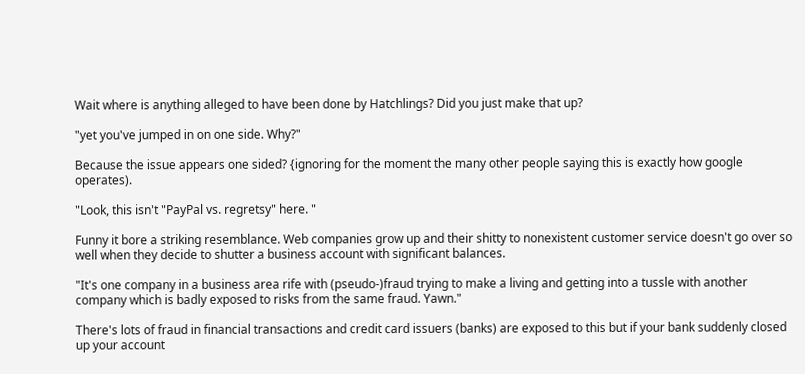Wait where is anything alleged to have been done by Hatchlings? Did you just make that up?

"yet you've jumped in on one side. Why?"

Because the issue appears one sided? {ignoring for the moment the many other people saying this is exactly how google operates).

"Look, this isn't "PayPal vs. regretsy" here. "

Funny it bore a striking resemblance. Web companies grow up and their shitty to nonexistent customer service doesn't go over so well when they decide to shutter a business account with significant balances.

"It's one company in a business area rife with (pseudo-)fraud trying to make a living and getting into a tussle with another company which is badly exposed to risks from the same fraud. Yawn."

There's lots of fraud in financial transactions and credit card issuers (banks) are exposed to this but if your bank suddenly closed up your account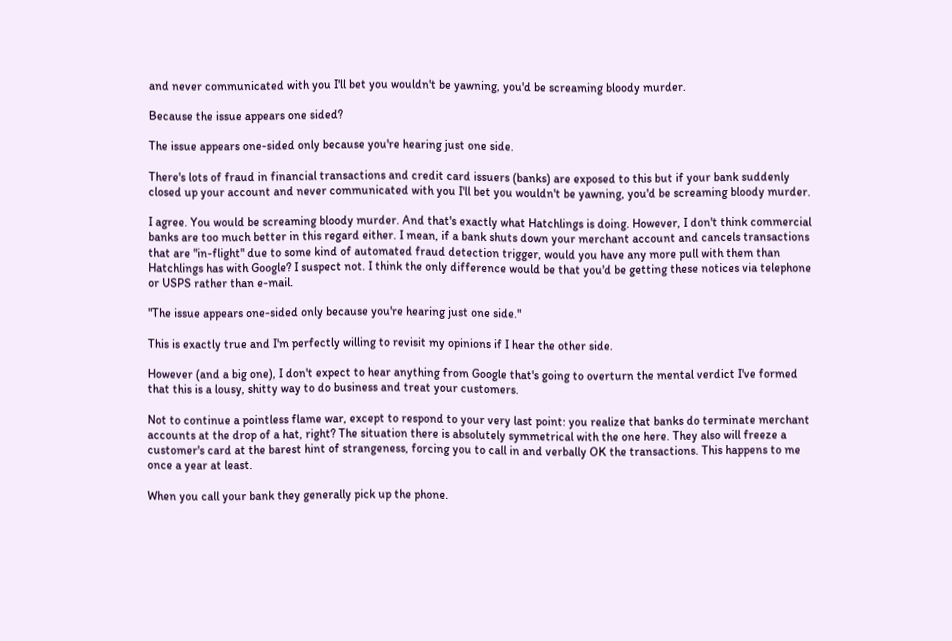and never communicated with you I'll bet you wouldn't be yawning, you'd be screaming bloody murder.

Because the issue appears one sided?

The issue appears one-sided only because you're hearing just one side.

There's lots of fraud in financial transactions and credit card issuers (banks) are exposed to this but if your bank suddenly closed up your account and never communicated with you I'll bet you wouldn't be yawning, you'd be screaming bloody murder.

I agree. You would be screaming bloody murder. And that's exactly what Hatchlings is doing. However, I don't think commercial banks are too much better in this regard either. I mean, if a bank shuts down your merchant account and cancels transactions that are "in-flight" due to some kind of automated fraud detection trigger, would you have any more pull with them than Hatchlings has with Google? I suspect not. I think the only difference would be that you'd be getting these notices via telephone or USPS rather than e-mail.

"The issue appears one-sided only because you're hearing just one side."

This is exactly true and I'm perfectly willing to revisit my opinions if I hear the other side.

However (and a big one), I don't expect to hear anything from Google that's going to overturn the mental verdict I've formed that this is a lousy, shitty way to do business and treat your customers.

Not to continue a pointless flame war, except to respond to your very last point: you realize that banks do terminate merchant accounts at the drop of a hat, right? The situation there is absolutely symmetrical with the one here. They also will freeze a customer's card at the barest hint of strangeness, forcing you to call in and verbally OK the transactions. This happens to me once a year at least.

When you call your bank they generally pick up the phone.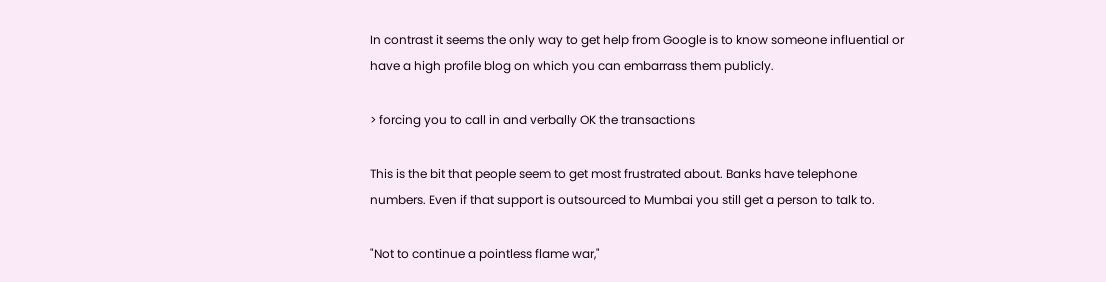In contrast it seems the only way to get help from Google is to know someone influential or have a high profile blog on which you can embarrass them publicly.

> forcing you to call in and verbally OK the transactions

This is the bit that people seem to get most frustrated about. Banks have telephone numbers. Even if that support is outsourced to Mumbai you still get a person to talk to.

"Not to continue a pointless flame war,"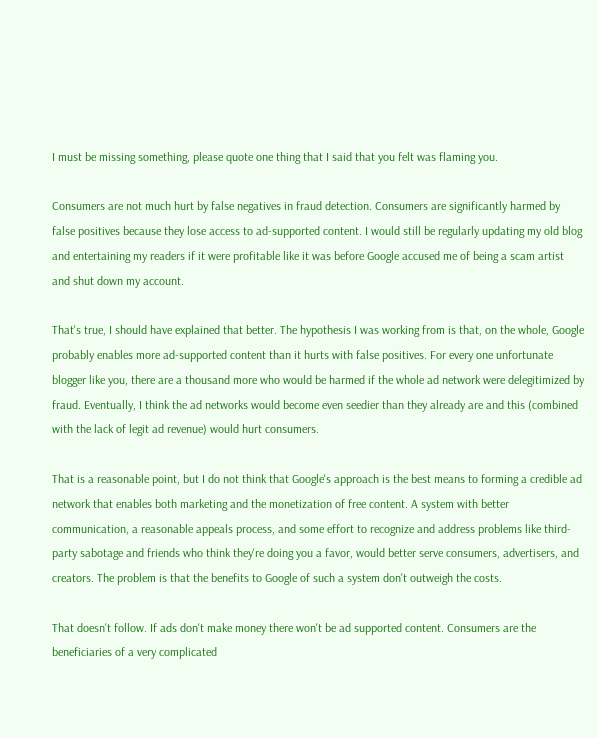I must be missing something, please quote one thing that I said that you felt was flaming you.

Consumers are not much hurt by false negatives in fraud detection. Consumers are significantly harmed by false positives because they lose access to ad-supported content. I would still be regularly updating my old blog and entertaining my readers if it were profitable like it was before Google accused me of being a scam artist and shut down my account.

That's true, I should have explained that better. The hypothesis I was working from is that, on the whole, Google probably enables more ad-supported content than it hurts with false positives. For every one unfortunate blogger like you, there are a thousand more who would be harmed if the whole ad network were delegitimized by fraud. Eventually, I think the ad networks would become even seedier than they already are and this (combined with the lack of legit ad revenue) would hurt consumers.

That is a reasonable point, but I do not think that Google's approach is the best means to forming a credible ad network that enables both marketing and the monetization of free content. A system with better communication, a reasonable appeals process, and some effort to recognize and address problems like third-party sabotage and friends who think they're doing you a favor, would better serve consumers, advertisers, and creators. The problem is that the benefits to Google of such a system don't outweigh the costs.

That doesn't follow. If ads don't make money there won't be ad supported content. Consumers are the beneficiaries of a very complicated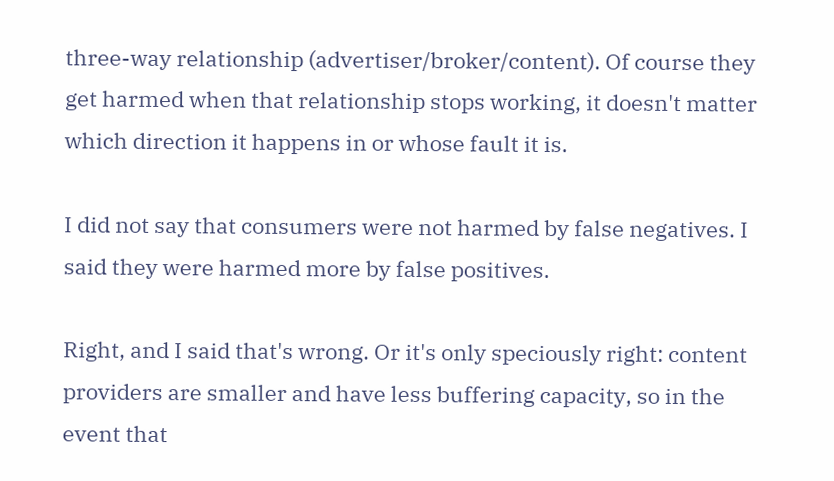three-way relationship (advertiser/broker/content). Of course they get harmed when that relationship stops working, it doesn't matter which direction it happens in or whose fault it is.

I did not say that consumers were not harmed by false negatives. I said they were harmed more by false positives.

Right, and I said that's wrong. Or it's only speciously right: content providers are smaller and have less buffering capacity, so in the event that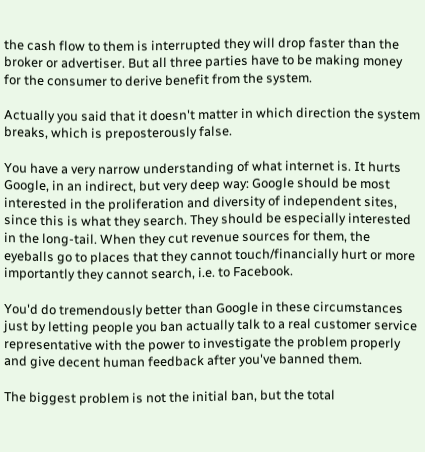the cash flow to them is interrupted they will drop faster than the broker or advertiser. But all three parties have to be making money for the consumer to derive benefit from the system.

Actually you said that it doesn't matter in which direction the system breaks, which is preposterously false.

You have a very narrow understanding of what internet is. It hurts Google, in an indirect, but very deep way: Google should be most interested in the proliferation and diversity of independent sites, since this is what they search. They should be especially interested in the long-tail. When they cut revenue sources for them, the eyeballs go to places that they cannot touch/financially hurt or more importantly they cannot search, i.e. to Facebook.

You'd do tremendously better than Google in these circumstances just by letting people you ban actually talk to a real customer service representative with the power to investigate the problem properly and give decent human feedback after you've banned them.

The biggest problem is not the initial ban, but the total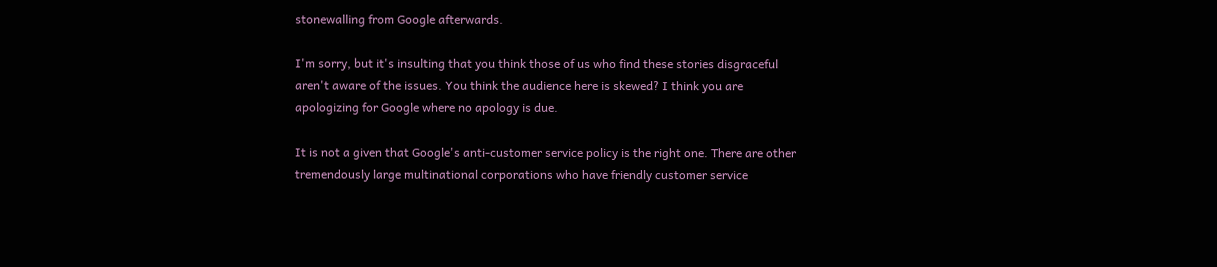stonewalling from Google afterwards.

I'm sorry, but it's insulting that you think those of us who find these stories disgraceful aren't aware of the issues. You think the audience here is skewed? I think you are apologizing for Google where no apology is due.

It is not a given that Google's anti-customer service policy is the right one. There are other tremendously large multinational corporations who have friendly customer service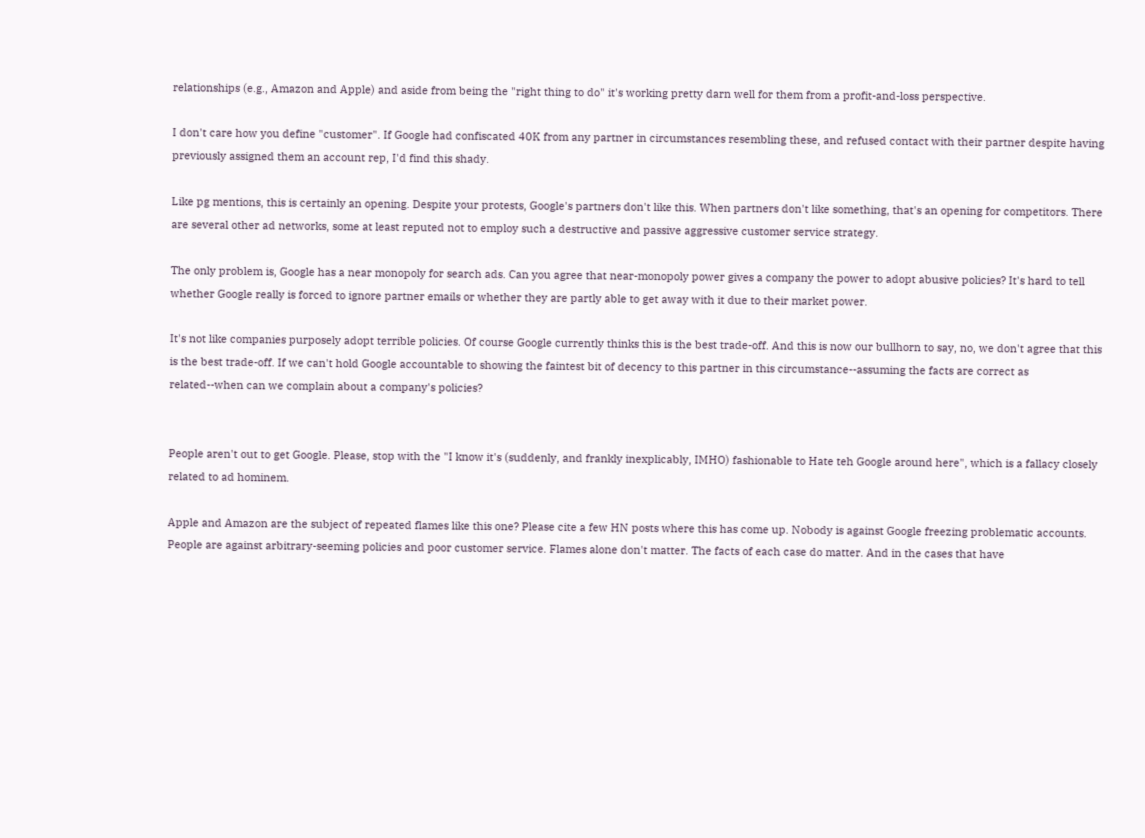relationships (e.g., Amazon and Apple) and aside from being the "right thing to do" it's working pretty darn well for them from a profit-and-loss perspective.

I don't care how you define "customer". If Google had confiscated 40K from any partner in circumstances resembling these, and refused contact with their partner despite having previously assigned them an account rep, I'd find this shady.

Like pg mentions, this is certainly an opening. Despite your protests, Google's partners don't like this. When partners don't like something, that's an opening for competitors. There are several other ad networks, some at least reputed not to employ such a destructive and passive aggressive customer service strategy.

The only problem is, Google has a near monopoly for search ads. Can you agree that near-monopoly power gives a company the power to adopt abusive policies? It's hard to tell whether Google really is forced to ignore partner emails or whether they are partly able to get away with it due to their market power.

It's not like companies purposely adopt terrible policies. Of course Google currently thinks this is the best trade-off. And this is now our bullhorn to say, no, we don't agree that this is the best trade-off. If we can't hold Google accountable to showing the faintest bit of decency to this partner in this circumstance--assuming the facts are correct as related--when can we complain about a company's policies?


People aren't out to get Google. Please, stop with the "I know it's (suddenly, and frankly inexplicably, IMHO) fashionable to Hate teh Google around here", which is a fallacy closely related to ad hominem.

Apple and Amazon are the subject of repeated flames like this one? Please cite a few HN posts where this has come up. Nobody is against Google freezing problematic accounts. People are against arbitrary-seeming policies and poor customer service. Flames alone don't matter. The facts of each case do matter. And in the cases that have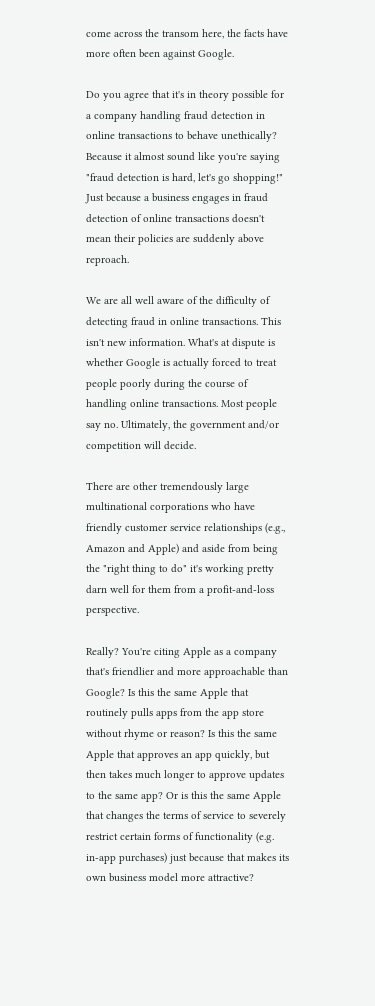come across the transom here, the facts have more often been against Google.

Do you agree that it's in theory possible for a company handling fraud detection in online transactions to behave unethically? Because it almost sound like you're saying "fraud detection is hard, let's go shopping!" Just because a business engages in fraud detection of online transactions doesn't mean their policies are suddenly above reproach.

We are all well aware of the difficulty of detecting fraud in online transactions. This isn't new information. What's at dispute is whether Google is actually forced to treat people poorly during the course of handling online transactions. Most people say no. Ultimately, the government and/or competition will decide.

There are other tremendously large multinational corporations who have friendly customer service relationships (e.g., Amazon and Apple) and aside from being the "right thing to do" it's working pretty darn well for them from a profit-and-loss perspective.

Really? You're citing Apple as a company that's friendlier and more approachable than Google? Is this the same Apple that routinely pulls apps from the app store without rhyme or reason? Is this the same Apple that approves an app quickly, but then takes much longer to approve updates to the same app? Or is this the same Apple that changes the terms of service to severely restrict certain forms of functionality (e.g. in-app purchases) just because that makes its own business model more attractive?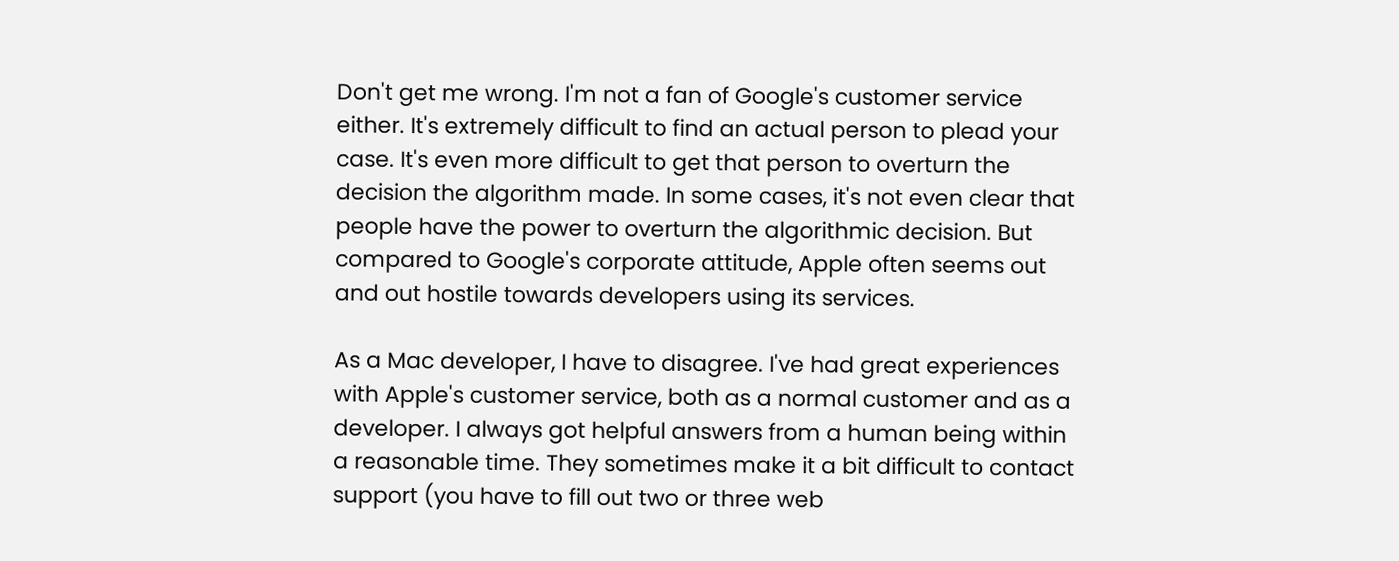Don't get me wrong. I'm not a fan of Google's customer service either. It's extremely difficult to find an actual person to plead your case. It's even more difficult to get that person to overturn the decision the algorithm made. In some cases, it's not even clear that people have the power to overturn the algorithmic decision. But compared to Google's corporate attitude, Apple often seems out and out hostile towards developers using its services.

As a Mac developer, I have to disagree. I've had great experiences with Apple's customer service, both as a normal customer and as a developer. I always got helpful answers from a human being within a reasonable time. They sometimes make it a bit difficult to contact support (you have to fill out two or three web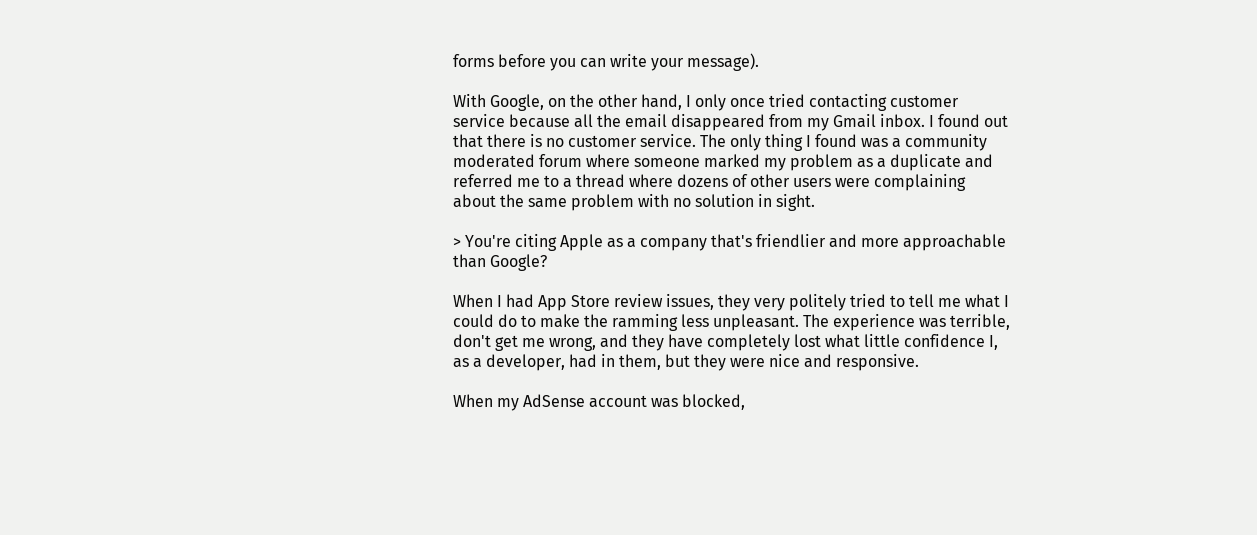forms before you can write your message).

With Google, on the other hand, I only once tried contacting customer service because all the email disappeared from my Gmail inbox. I found out that there is no customer service. The only thing I found was a community moderated forum where someone marked my problem as a duplicate and referred me to a thread where dozens of other users were complaining about the same problem with no solution in sight.

> You're citing Apple as a company that's friendlier and more approachable than Google?

When I had App Store review issues, they very politely tried to tell me what I could do to make the ramming less unpleasant. The experience was terrible, don't get me wrong, and they have completely lost what little confidence I, as a developer, had in them, but they were nice and responsive.

When my AdSense account was blocked,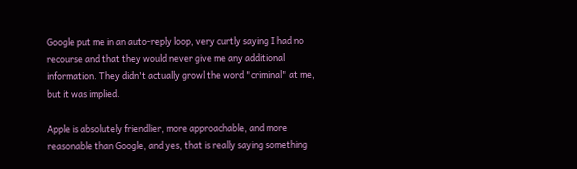Google put me in an auto-reply loop, very curtly saying I had no recourse and that they would never give me any additional information. They didn't actually growl the word "criminal" at me, but it was implied.

Apple is absolutely friendlier, more approachable, and more reasonable than Google, and yes, that is really saying something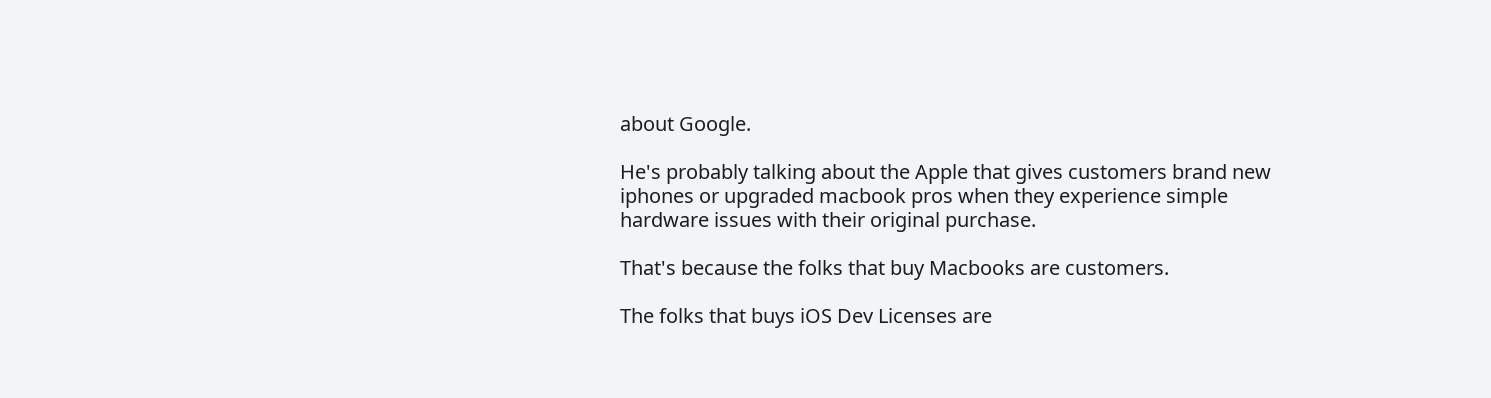about Google.

He's probably talking about the Apple that gives customers brand new iphones or upgraded macbook pros when they experience simple hardware issues with their original purchase.

That's because the folks that buy Macbooks are customers.

The folks that buys iOS Dev Licenses are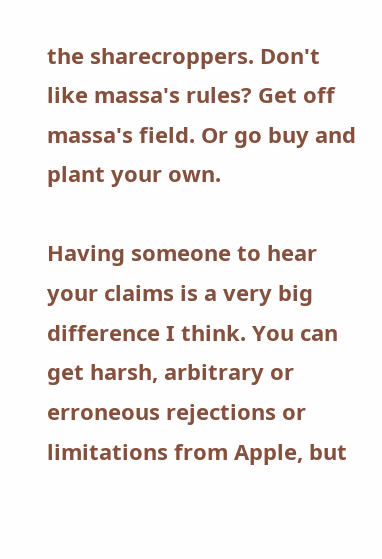the sharecroppers. Don't like massa's rules? Get off massa's field. Or go buy and plant your own.

Having someone to hear your claims is a very big difference I think. You can get harsh, arbitrary or erroneous rejections or limitations from Apple, but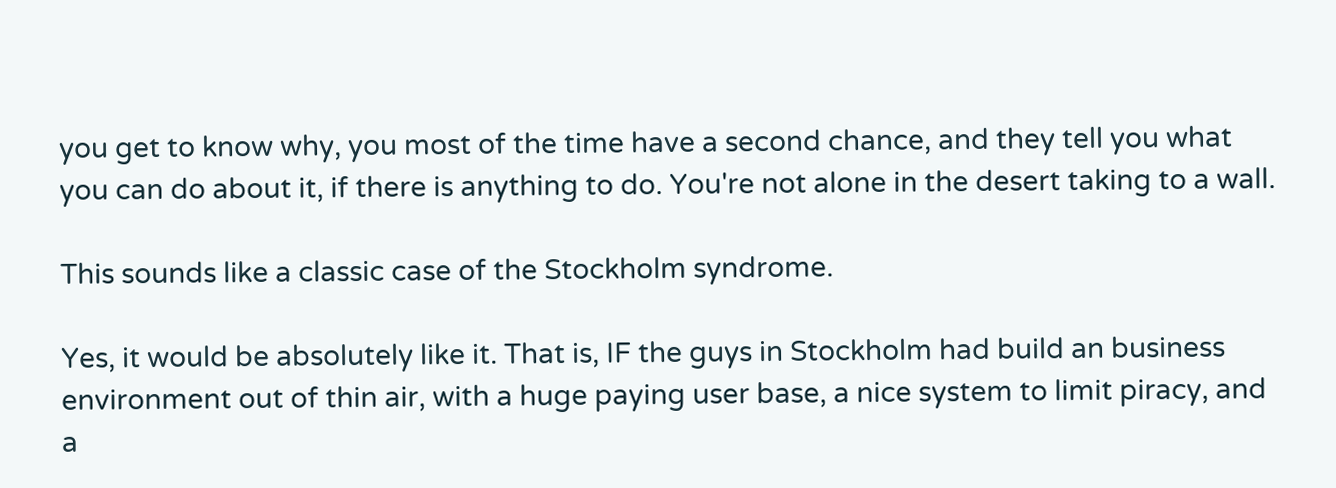you get to know why, you most of the time have a second chance, and they tell you what you can do about it, if there is anything to do. You're not alone in the desert taking to a wall.

This sounds like a classic case of the Stockholm syndrome.

Yes, it would be absolutely like it. That is, IF the guys in Stockholm had build an business environment out of thin air, with a huge paying user base, a nice system to limit piracy, and a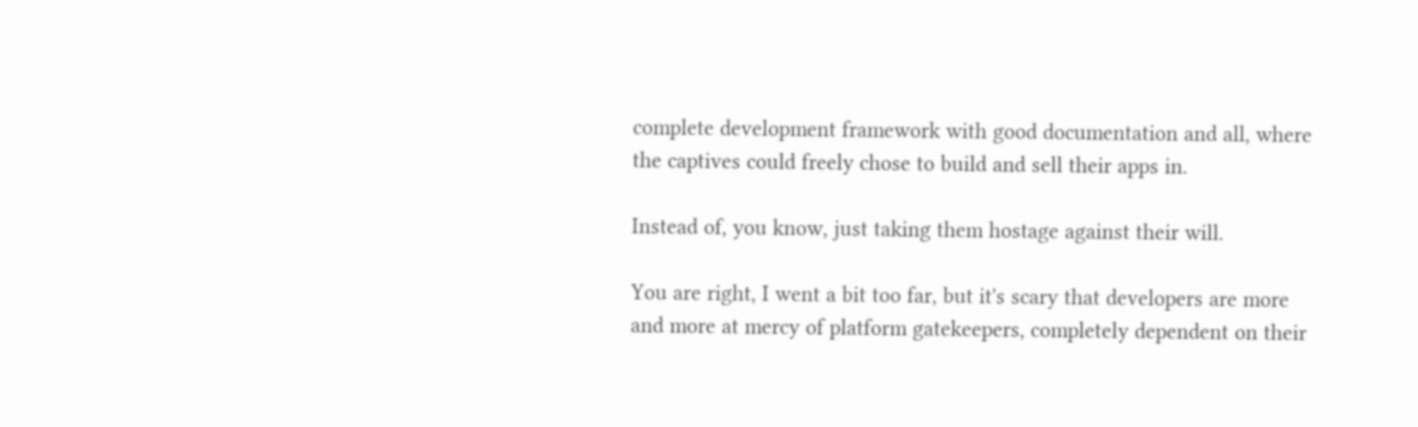complete development framework with good documentation and all, where the captives could freely chose to build and sell their apps in.

Instead of, you know, just taking them hostage against their will.

You are right, I went a bit too far, but it's scary that developers are more and more at mercy of platform gatekeepers, completely dependent on their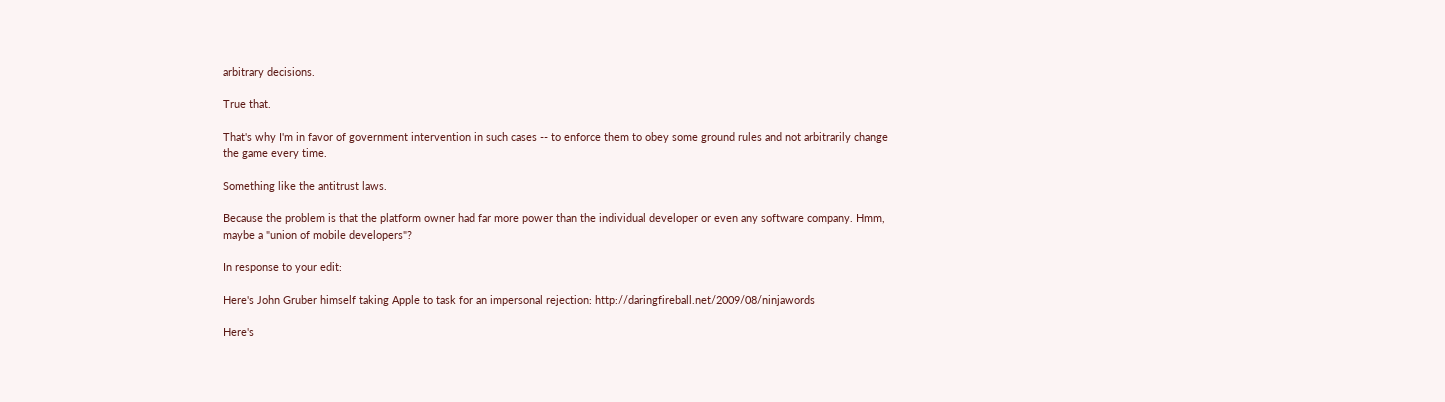arbitrary decisions.

True that.

That's why I'm in favor of government intervention in such cases -- to enforce them to obey some ground rules and not arbitrarily change the game every time.

Something like the antitrust laws.

Because the problem is that the platform owner had far more power than the individual developer or even any software company. Hmm, maybe a "union of mobile developers"?

In response to your edit:

Here's John Gruber himself taking Apple to task for an impersonal rejection: http://daringfireball.net/2009/08/ninjawords

Here's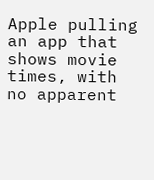Apple pulling an app that shows movie times, with no apparent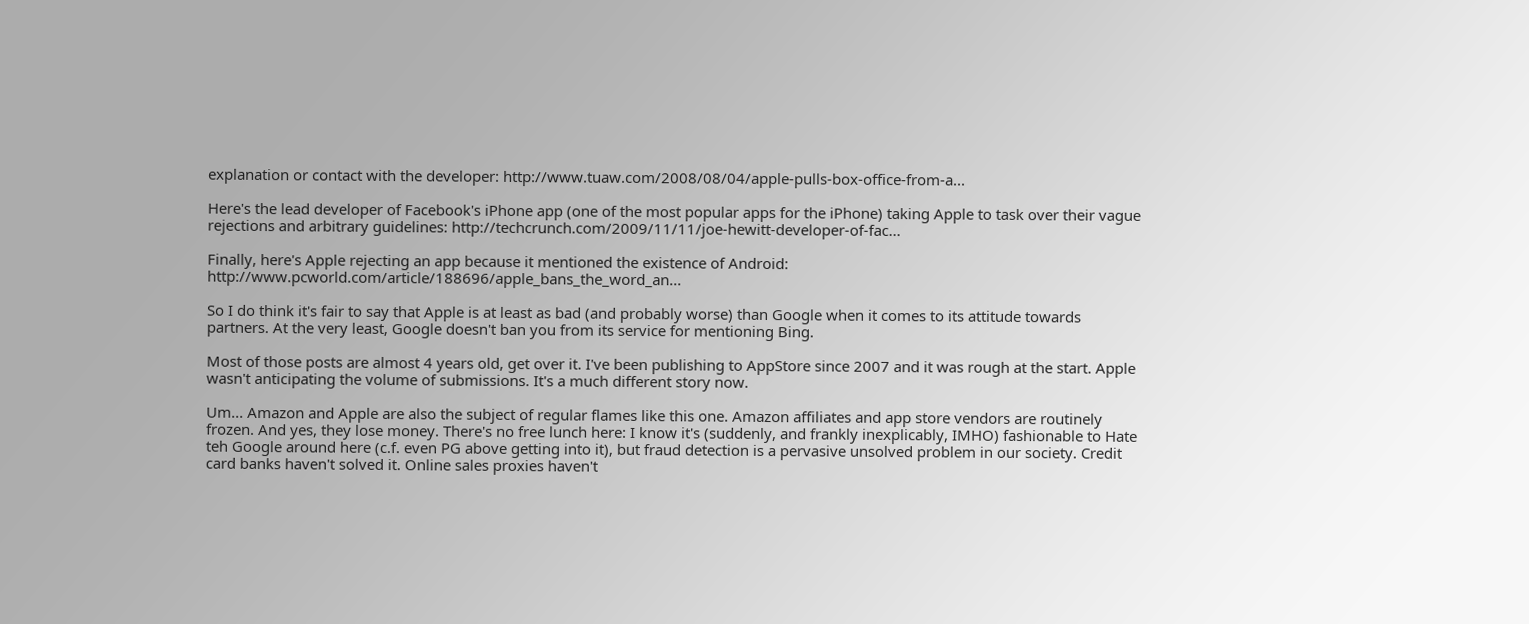explanation or contact with the developer: http://www.tuaw.com/2008/08/04/apple-pulls-box-office-from-a...

Here's the lead developer of Facebook's iPhone app (one of the most popular apps for the iPhone) taking Apple to task over their vague rejections and arbitrary guidelines: http://techcrunch.com/2009/11/11/joe-hewitt-developer-of-fac...

Finally, here's Apple rejecting an app because it mentioned the existence of Android: http://www.pcworld.com/article/188696/apple_bans_the_word_an...

So I do think it's fair to say that Apple is at least as bad (and probably worse) than Google when it comes to its attitude towards partners. At the very least, Google doesn't ban you from its service for mentioning Bing.

Most of those posts are almost 4 years old, get over it. I've been publishing to AppStore since 2007 and it was rough at the start. Apple wasn't anticipating the volume of submissions. It's a much different story now.

Um... Amazon and Apple are also the subject of regular flames like this one. Amazon affiliates and app store vendors are routinely frozen. And yes, they lose money. There's no free lunch here: I know it's (suddenly, and frankly inexplicably, IMHO) fashionable to Hate teh Google around here (c.f. even PG above getting into it), but fraud detection is a pervasive unsolved problem in our society. Credit card banks haven't solved it. Online sales proxies haven't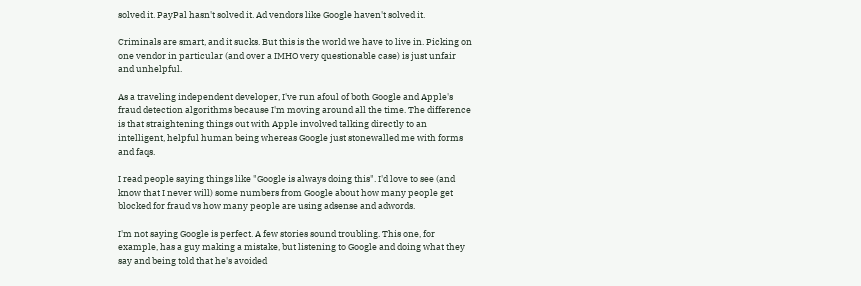solved it. PayPal hasn't solved it. Ad vendors like Google haven't solved it.

Criminals are smart, and it sucks. But this is the world we have to live in. Picking on one vendor in particular (and over a IMHO very questionable case) is just unfair and unhelpful.

As a traveling independent developer, I've run afoul of both Google and Apple's fraud detection algorithms because I'm moving around all the time. The difference is that straightening things out with Apple involved talking directly to an intelligent, helpful human being whereas Google just stonewalled me with forms and faqs.

I read people saying things like "Google is always doing this". I'd love to see (and know that I never will) some numbers from Google about how many people get blocked for fraud vs how many people are using adsense and adwords.

I'm not saying Google is perfect. A few stories sound troubling. This one, for example, has a guy making a mistake, but listening to Google and doing what they say and being told that he's avoided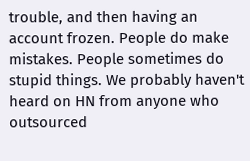trouble, and then having an account frozen. People do make mistakes. People sometimes do stupid things. We probably haven't heard on HN from anyone who outsourced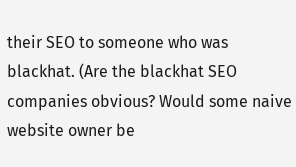their SEO to someone who was blackhat. (Are the blackhat SEO companies obvious? Would some naive website owner be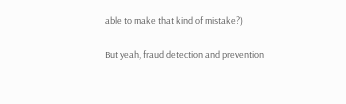able to make that kind of mistake?)

But yeah, fraud detection and prevention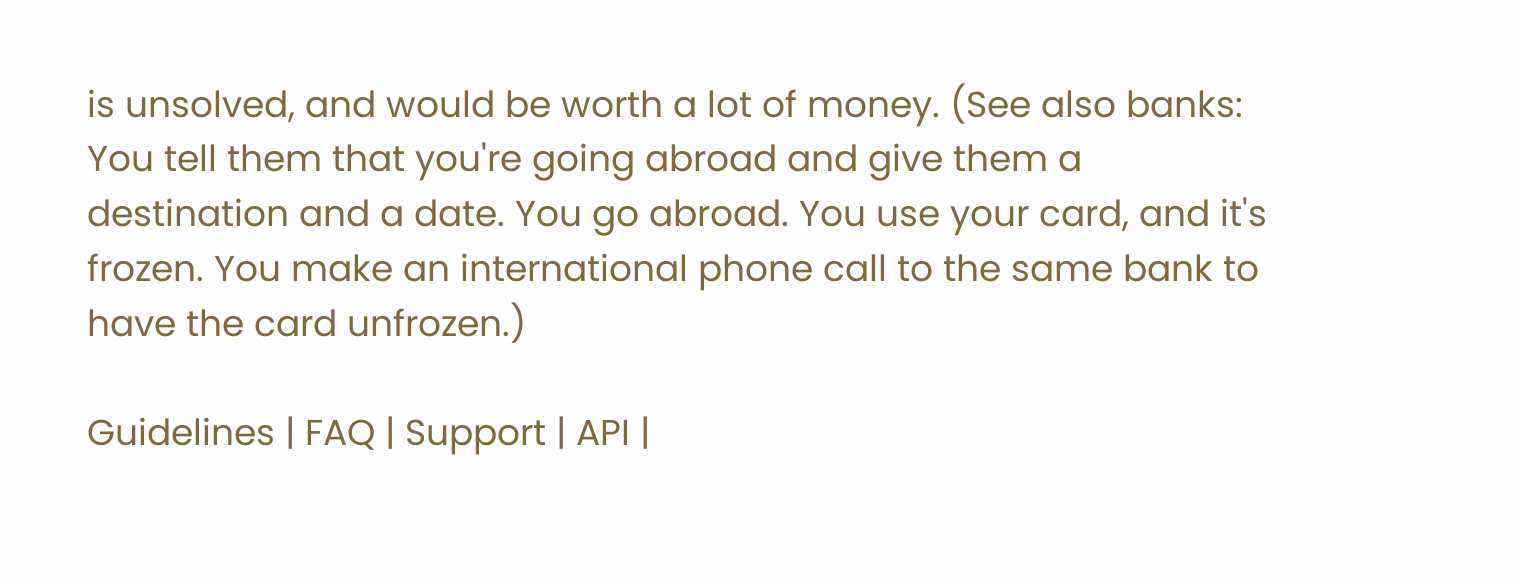is unsolved, and would be worth a lot of money. (See also banks: You tell them that you're going abroad and give them a destination and a date. You go abroad. You use your card, and it's frozen. You make an international phone call to the same bank to have the card unfrozen.)

Guidelines | FAQ | Support | API |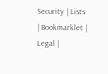Security | Lists | Bookmarklet | Legal |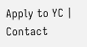Apply to YC | Contact